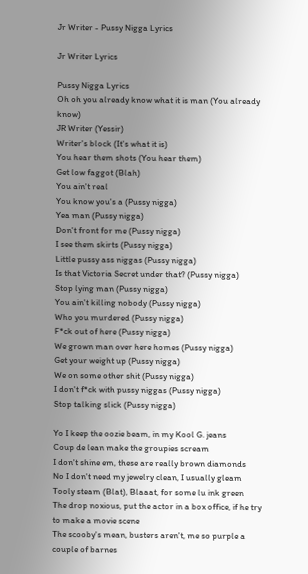Jr Writer - Pussy Nigga Lyrics

Jr Writer Lyrics

Pussy Nigga Lyrics
Oh oh you already know what it is man (You already know)
JR Writer (Yessir)
Writer's block (It's what it is)
You hear them shots (You hear them)
Get low faggot (Blah)
You ain't real
You know you's a (Pussy nigga)
Yea man (Pussy nigga)
Don't front for me (Pussy nigga)
I see them skirts (Pussy nigga)
Little pussy ass niggas (Pussy nigga)
Is that Victoria Secret under that? (Pussy nigga)
Stop lying man (Pussy nigga)
You ain't killing nobody (Pussy nigga)
Who you murdered (Pussy nigga)
F*ck out of here (Pussy nigga)
We grown man over here homes (Pussy nigga)
Get your weight up (Pussy nigga)
We on some other shit (Pussy nigga)
I don't f*ck with pussy niggas (Pussy nigga)
Stop talking slick (Pussy nigga)

Yo I keep the oozie beam, in my Kool G. jeans
Coup de lean make the groupies scream
I don't shine em, these are really brown diamonds
No I don't need my jewelry clean, I usually gleam
Tooly steam (Blat), Blaaat, for some lu ink green
The drop noxious, put the actor in a box office, if he try to make a movie scene
The scooby's mean, busters aren't, me so purple a couple of barnes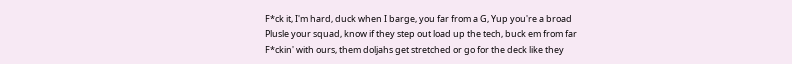F*ck it, I'm hard, duck when I barge, you far from a G, Yup you're a broad
Plusle your squad, know if they step out load up the tech, buck em from far
F*ckin' with ours, them doljahs get stretched or go for the deck like they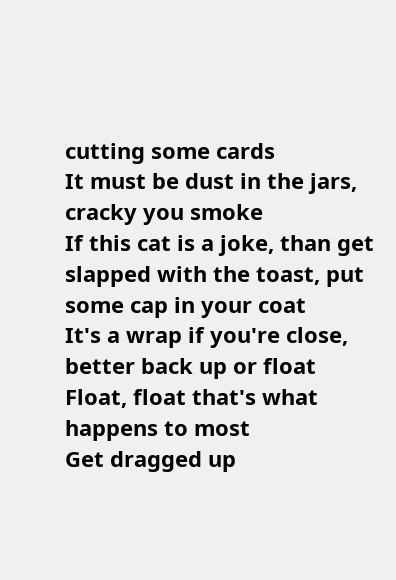cutting some cards
It must be dust in the jars, cracky you smoke
If this cat is a joke, than get slapped with the toast, put some cap in your coat
It's a wrap if you're close, better back up or float
Float, float that's what happens to most
Get dragged up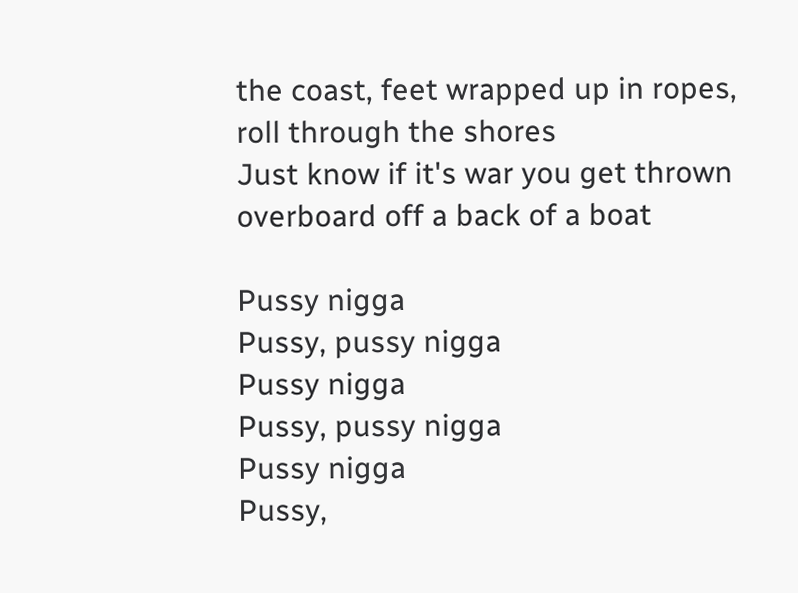the coast, feet wrapped up in ropes, roll through the shores
Just know if it's war you get thrown overboard off a back of a boat

Pussy nigga
Pussy, pussy nigga
Pussy nigga
Pussy, pussy nigga
Pussy nigga
Pussy,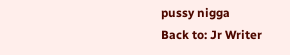pussy nigga
Back to: Jr Writer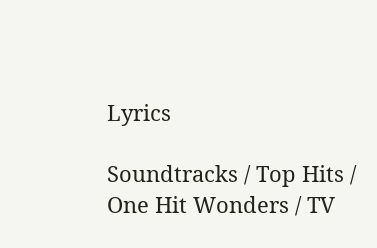Lyrics

Soundtracks / Top Hits / One Hit Wonders / TV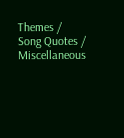Themes / Song Quotes / Miscellaneous